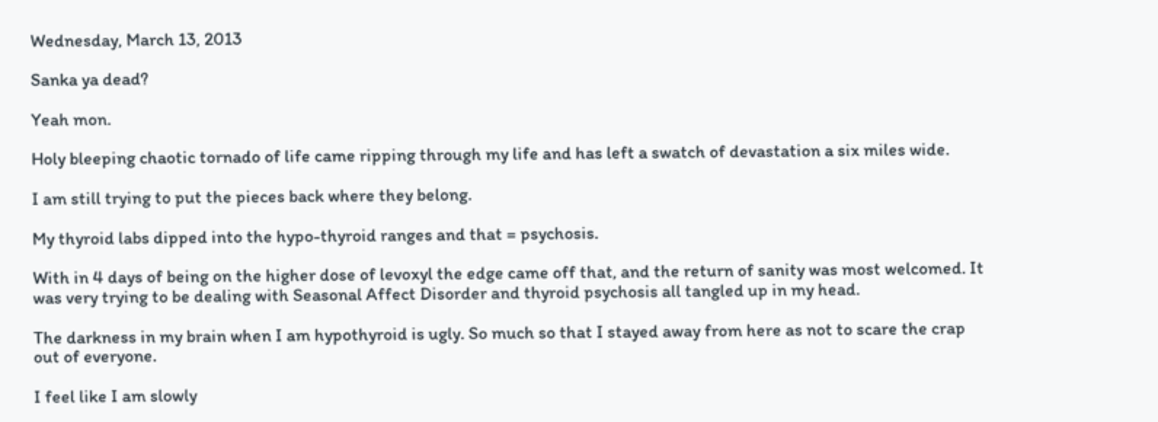Wednesday, March 13, 2013

Sanka ya dead?

Yeah mon.

Holy bleeping chaotic tornado of life came ripping through my life and has left a swatch of devastation a six miles wide.

I am still trying to put the pieces back where they belong.

My thyroid labs dipped into the hypo-thyroid ranges and that = psychosis.

With in 4 days of being on the higher dose of levoxyl the edge came off that, and the return of sanity was most welcomed. It was very trying to be dealing with Seasonal Affect Disorder and thyroid psychosis all tangled up in my head.

The darkness in my brain when I am hypothyroid is ugly. So much so that I stayed away from here as not to scare the crap out of everyone.

I feel like I am slowly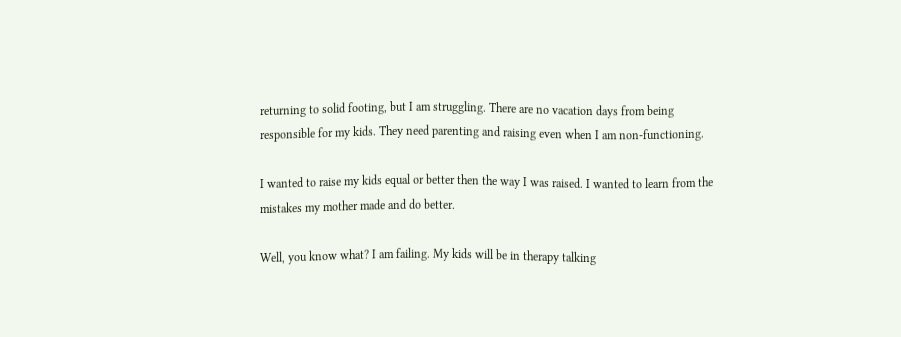returning to solid footing, but I am struggling. There are no vacation days from being responsible for my kids. They need parenting and raising even when I am non-functioning.

I wanted to raise my kids equal or better then the way I was raised. I wanted to learn from the mistakes my mother made and do better.

Well, you know what? I am failing. My kids will be in therapy talking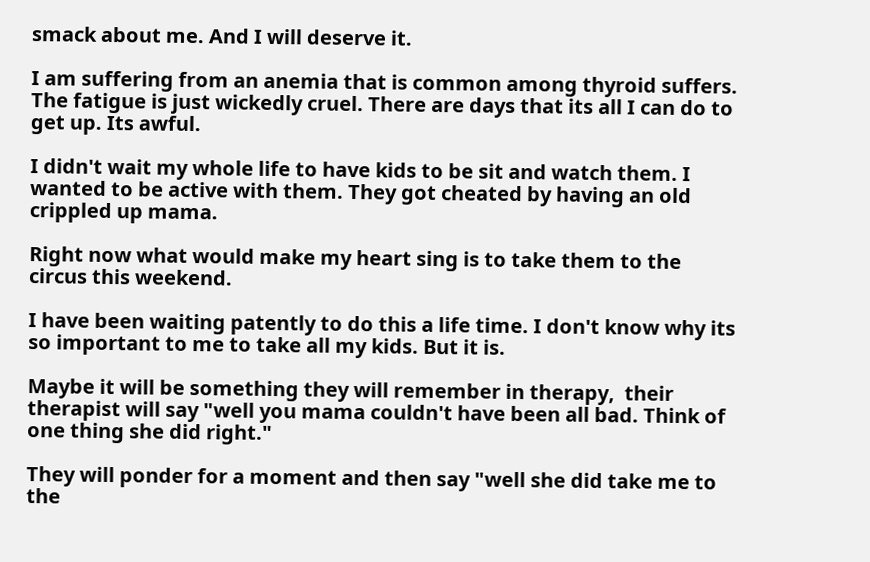smack about me. And I will deserve it.

I am suffering from an anemia that is common among thyroid suffers. The fatigue is just wickedly cruel. There are days that its all I can do to get up. Its awful.

I didn't wait my whole life to have kids to be sit and watch them. I wanted to be active with them. They got cheated by having an old crippled up mama.

Right now what would make my heart sing is to take them to the circus this weekend.

I have been waiting patently to do this a life time. I don't know why its so important to me to take all my kids. But it is.

Maybe it will be something they will remember in therapy,  their therapist will say "well you mama couldn't have been all bad. Think of one thing she did right."

They will ponder for a moment and then say "well she did take me to the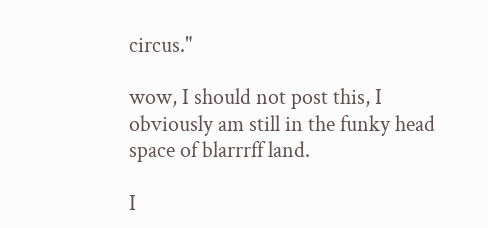circus."

wow, I should not post this, I obviously am still in the funky head space of blarrrff land.

I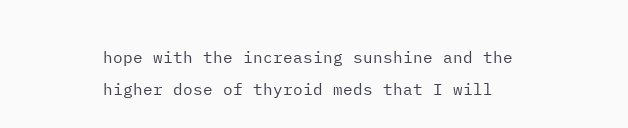hope with the increasing sunshine and the higher dose of thyroid meds that I will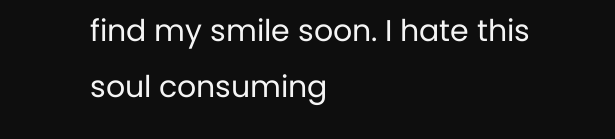find my smile soon. I hate this soul consuming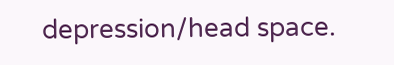depression/head space.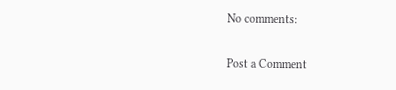No comments:

Post a Comment